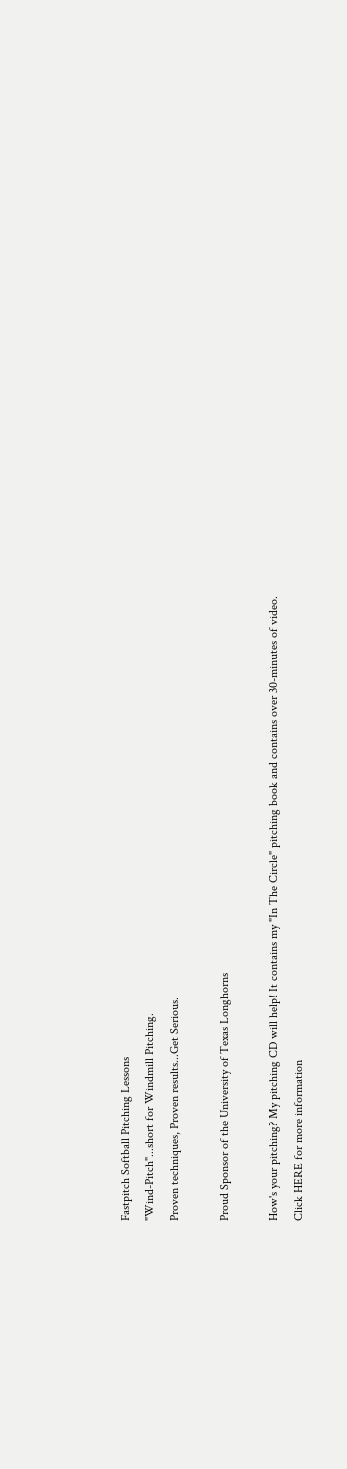Fastpitch Softball Pitching Lessons
"Wind-Pitch"...short for Windmill Pitching.
Proven techniques, Proven results...Get Serious.

Proud Sponsor of the University of Texas Longhorns

How's your pitching? My pitching CD will help! It contains my "In The Circle" pitching book and contains over 30-minutes of video.
Click HERE for more information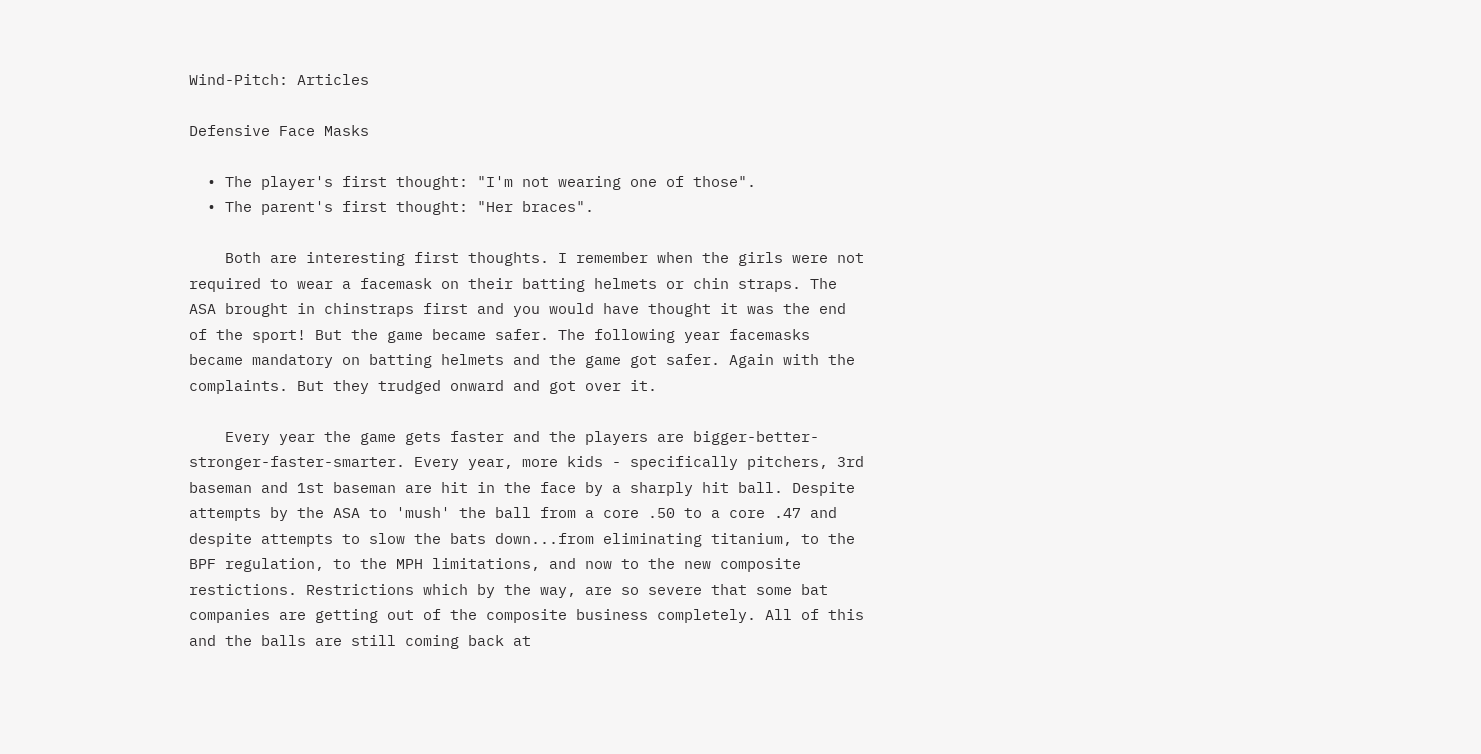Wind-Pitch: Articles

Defensive Face Masks

  • The player's first thought: "I'm not wearing one of those".
  • The parent's first thought: "Her braces".

    Both are interesting first thoughts. I remember when the girls were not required to wear a facemask on their batting helmets or chin straps. The ASA brought in chinstraps first and you would have thought it was the end of the sport! But the game became safer. The following year facemasks became mandatory on batting helmets and the game got safer. Again with the complaints. But they trudged onward and got over it.

    Every year the game gets faster and the players are bigger-better-stronger-faster-smarter. Every year, more kids - specifically pitchers, 3rd baseman and 1st baseman are hit in the face by a sharply hit ball. Despite attempts by the ASA to 'mush' the ball from a core .50 to a core .47 and despite attempts to slow the bats down...from eliminating titanium, to the BPF regulation, to the MPH limitations, and now to the new composite restictions. Restrictions which by the way, are so severe that some bat companies are getting out of the composite business completely. All of this and the balls are still coming back at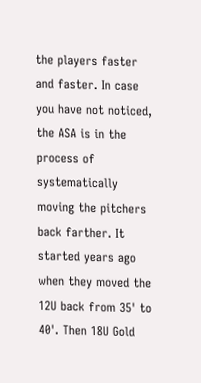the players faster and faster. In case you have not noticed, the ASA is in the process of systematically moving the pitchers back farther. It started years ago when they moved the 12U back from 35' to 40'. Then 18U Gold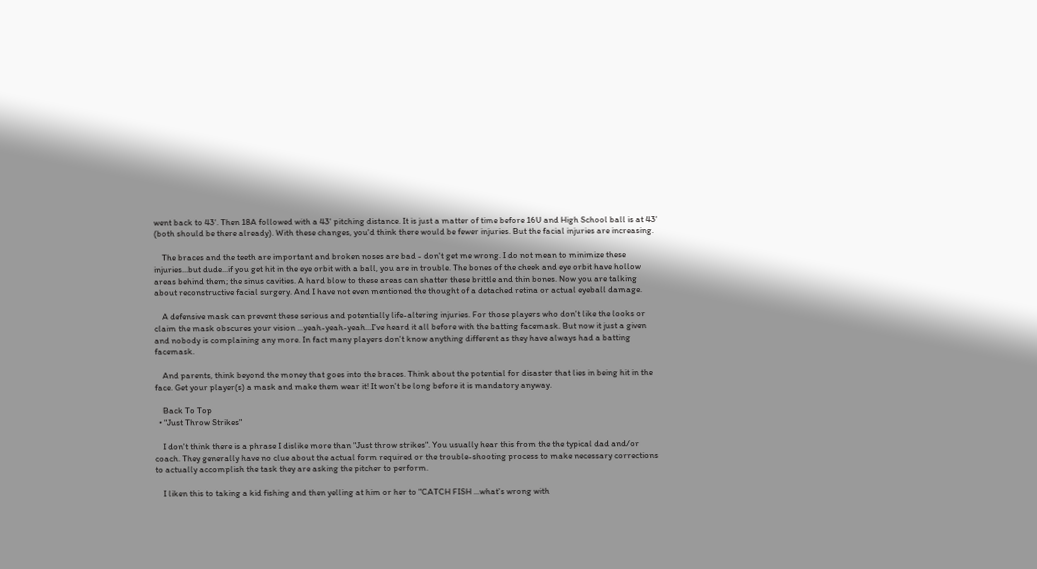went back to 43'. Then 18A followed with a 43' pitching distance. It is just a matter of time before 16U and High School ball is at 43' (both should be there already). With these changes, you'd think there would be fewer injuries. But the facial injuries are increasing.

    The braces and the teeth are important and broken noses are bad - don't get me wrong. I do not mean to minimize these injuries...but dude...if you get hit in the eye orbit with a ball, you are in trouble. The bones of the cheek and eye orbit have hollow areas behind them; the sinus cavities. A hard blow to these areas can shatter these brittle and thin bones. Now you are talking about reconstructive facial surgery. And I have not even mentioned the thought of a detached retina or actual eyeball damage.

    A defensive mask can prevent these serious and potentially life-altering injuries. For those players who don't like the looks or claim the mask obscures your vision ...yeah-yeah-yeah...I've heard it all before with the batting facemask. But now it just a given and nobody is complaining any more. In fact many players don't know anything different as they have always had a batting facemask.

    And parents, think beyond the money that goes into the braces. Think about the potential for disaster that lies in being hit in the face. Get your player(s) a mask and make them wear it! It won't be long before it is mandatory anyway.

    Back To Top
  • "Just Throw Strikes"

    I don't think there is a phrase I dislike more than "Just throw strikes". You usually hear this from the the typical dad and/or coach. They generally have no clue about the actual form required or the trouble-shooting process to make necessary corrections to actually accomplish the task they are asking the pitcher to perform.

    I liken this to taking a kid fishing and then yelling at him or her to "CATCH FISH ...what's wrong with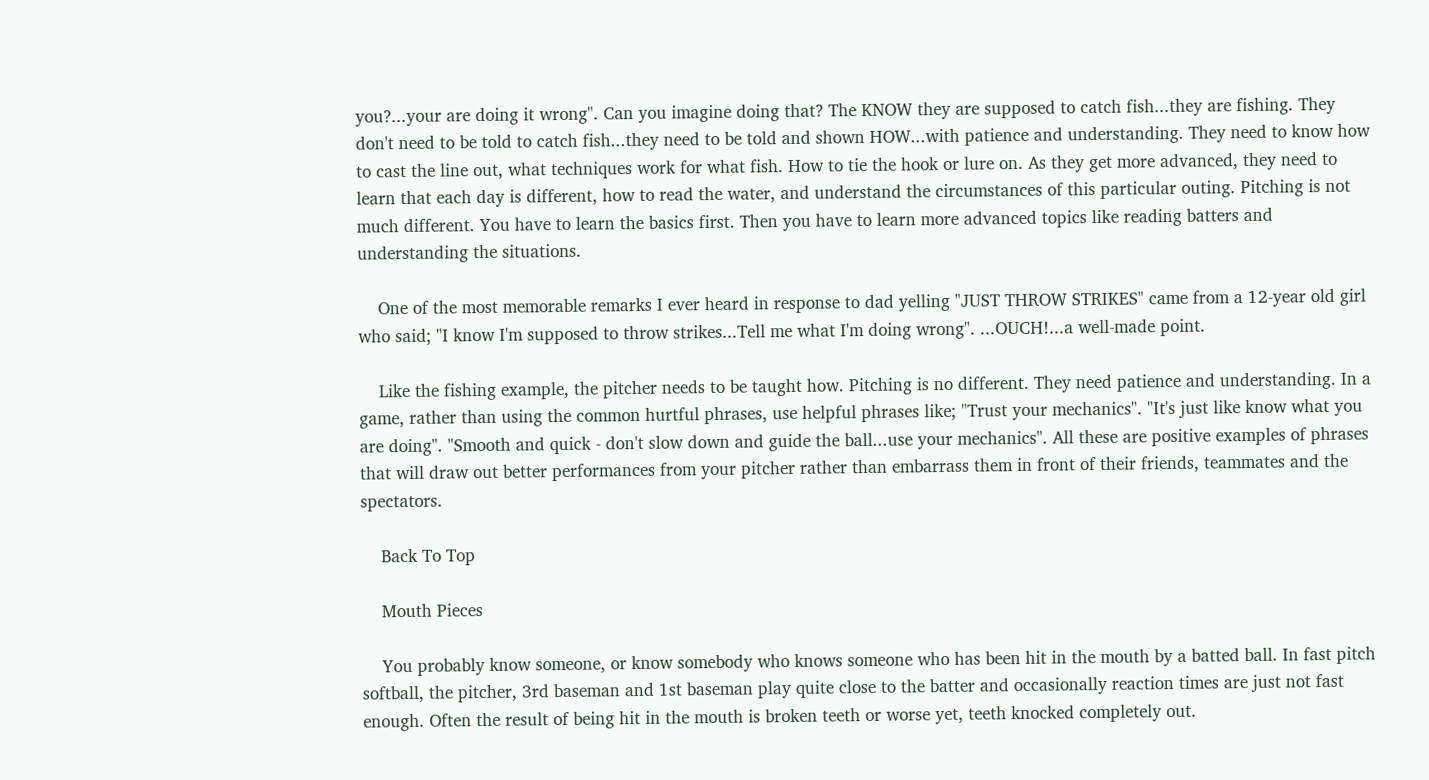you?...your are doing it wrong". Can you imagine doing that? The KNOW they are supposed to catch fish...they are fishing. They don't need to be told to catch fish...they need to be told and shown HOW...with patience and understanding. They need to know how to cast the line out, what techniques work for what fish. How to tie the hook or lure on. As they get more advanced, they need to learn that each day is different, how to read the water, and understand the circumstances of this particular outing. Pitching is not much different. You have to learn the basics first. Then you have to learn more advanced topics like reading batters and understanding the situations.

    One of the most memorable remarks I ever heard in response to dad yelling "JUST THROW STRIKES" came from a 12-year old girl who said; "I know I'm supposed to throw strikes...Tell me what I'm doing wrong". ...OUCH!...a well-made point.

    Like the fishing example, the pitcher needs to be taught how. Pitching is no different. They need patience and understanding. In a game, rather than using the common hurtful phrases, use helpful phrases like; "Trust your mechanics". "It's just like know what you are doing". "Smooth and quick - don't slow down and guide the ball...use your mechanics". All these are positive examples of phrases that will draw out better performances from your pitcher rather than embarrass them in front of their friends, teammates and the spectators.

    Back To Top

    Mouth Pieces

    You probably know someone, or know somebody who knows someone who has been hit in the mouth by a batted ball. In fast pitch softball, the pitcher, 3rd baseman and 1st baseman play quite close to the batter and occasionally reaction times are just not fast enough. Often the result of being hit in the mouth is broken teeth or worse yet, teeth knocked completely out.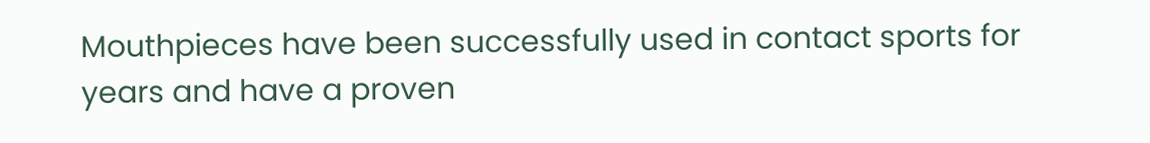Mouthpieces have been successfully used in contact sports for years and have a proven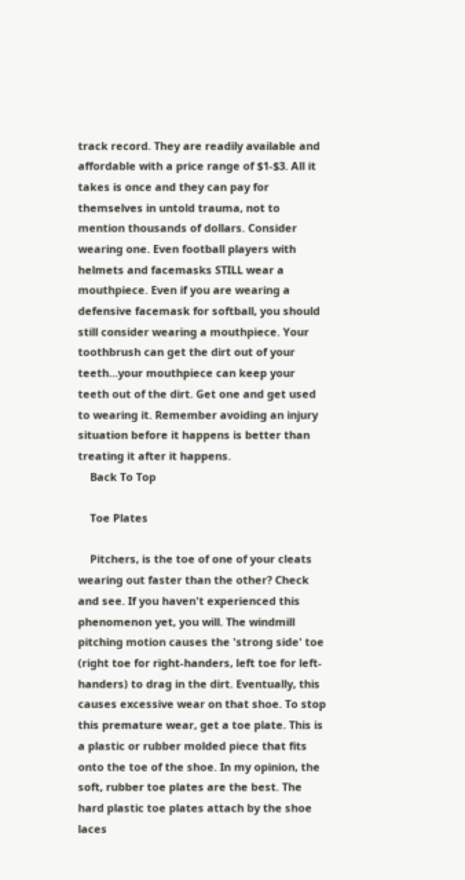track record. They are readily available and affordable with a price range of $1-$3. All it takes is once and they can pay for themselves in untold trauma, not to mention thousands of dollars. Consider wearing one. Even football players with helmets and facemasks STILL wear a mouthpiece. Even if you are wearing a defensive facemask for softball, you should still consider wearing a mouthpiece. Your toothbrush can get the dirt out of your teeth...your mouthpiece can keep your teeth out of the dirt. Get one and get used to wearing it. Remember avoiding an injury situation before it happens is better than treating it after it happens.
    Back To Top

    Toe Plates

    Pitchers, is the toe of one of your cleats wearing out faster than the other? Check and see. If you haven't experienced this phenomenon yet, you will. The windmill pitching motion causes the 'strong side' toe (right toe for right-handers, left toe for left-handers) to drag in the dirt. Eventually, this causes excessive wear on that shoe. To stop this premature wear, get a toe plate. This is a plastic or rubber molded piece that fits onto the toe of the shoe. In my opinion, the soft, rubber toe plates are the best. The hard plastic toe plates attach by the shoe laces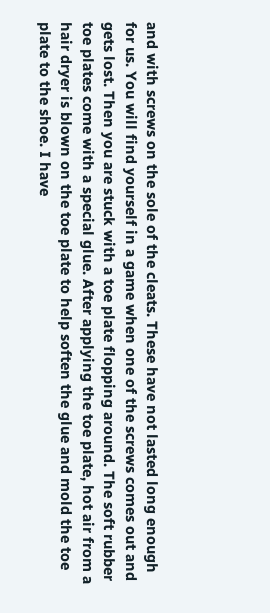and with screws on the sole of the cleats. These have not lasted long enough for us. You will find yourself in a game when one of the screws comes out and gets lost. Then you are stuck with a toe plate flopping around. The soft rubber toe plates come with a special glue. After applying the toe plate, hot air from a hair dryer is blown on the toe plate to help soften the glue and mold the toe plate to the shoe. I have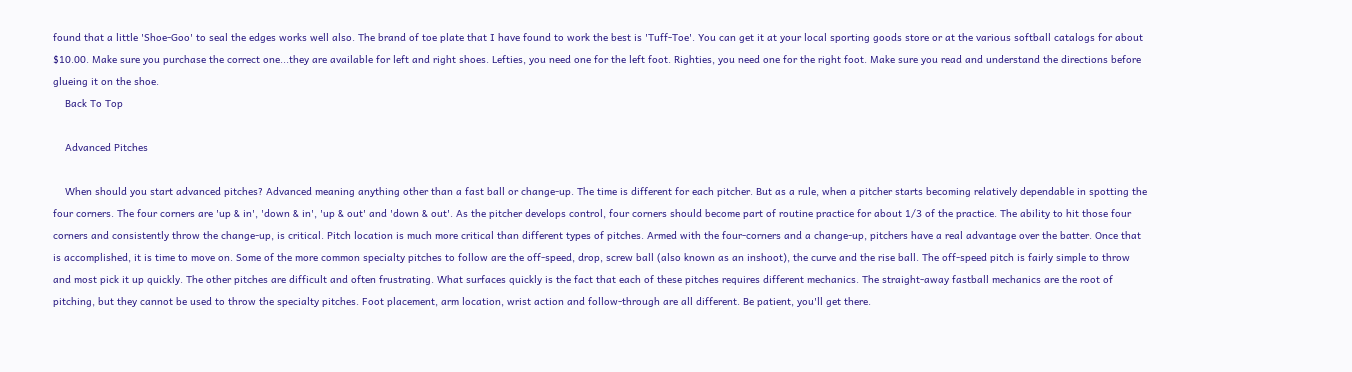found that a little 'Shoe-Goo' to seal the edges works well also. The brand of toe plate that I have found to work the best is 'Tuff-Toe'. You can get it at your local sporting goods store or at the various softball catalogs for about $10.00. Make sure you purchase the correct one...they are available for left and right shoes. Lefties, you need one for the left foot. Righties, you need one for the right foot. Make sure you read and understand the directions before glueing it on the shoe.
    Back To Top

    Advanced Pitches

    When should you start advanced pitches? Advanced meaning anything other than a fast ball or change-up. The time is different for each pitcher. But as a rule, when a pitcher starts becoming relatively dependable in spotting the four corners. The four corners are 'up & in', 'down & in', 'up & out' and 'down & out'. As the pitcher develops control, four corners should become part of routine practice for about 1/3 of the practice. The ability to hit those four corners and consistently throw the change-up, is critical. Pitch location is much more critical than different types of pitches. Armed with the four-corners and a change-up, pitchers have a real advantage over the batter. Once that is accomplished, it is time to move on. Some of the more common specialty pitches to follow are the off-speed, drop, screw ball (also known as an inshoot), the curve and the rise ball. The off-speed pitch is fairly simple to throw and most pick it up quickly. The other pitches are difficult and often frustrating. What surfaces quickly is the fact that each of these pitches requires different mechanics. The straight-away fastball mechanics are the root of pitching, but they cannot be used to throw the specialty pitches. Foot placement, arm location, wrist action and follow-through are all different. Be patient, you'll get there.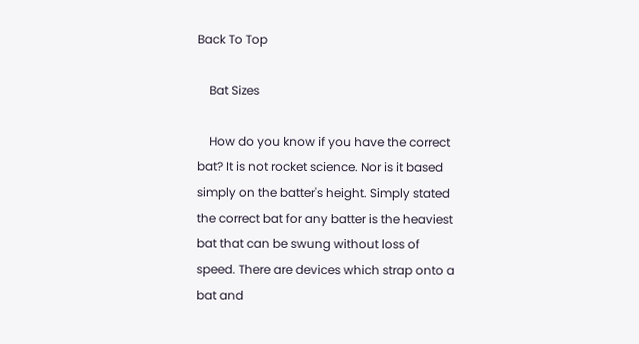Back To Top

    Bat Sizes

    How do you know if you have the correct bat? It is not rocket science. Nor is it based simply on the batter's height. Simply stated the correct bat for any batter is the heaviest bat that can be swung without loss of speed. There are devices which strap onto a bat and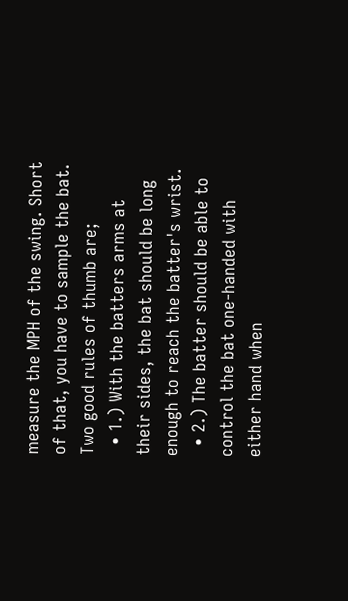measure the MPH of the swing. Short of that, you have to sample the bat. Two good rules of thumb are;
  • 1.) With the batters arms at their sides, the bat should be long enough to reach the batter's wrist.
  • 2.) The batter should be able to control the bat one-handed with either hand when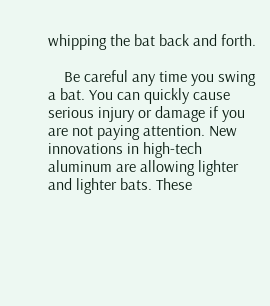whipping the bat back and forth.

    Be careful any time you swing a bat. You can quickly cause serious injury or damage if you are not paying attention. New innovations in high-tech aluminum are allowing lighter and lighter bats. These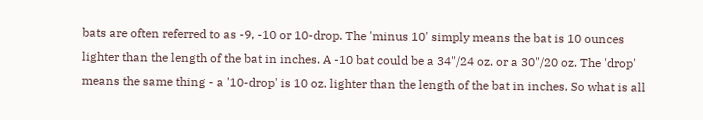bats are often referred to as -9, -10 or 10-drop. The 'minus 10' simply means the bat is 10 ounces lighter than the length of the bat in inches. A -10 bat could be a 34"/24 oz. or a 30"/20 oz. The 'drop' means the same thing - a '10-drop' is 10 oz. lighter than the length of the bat in inches. So what is all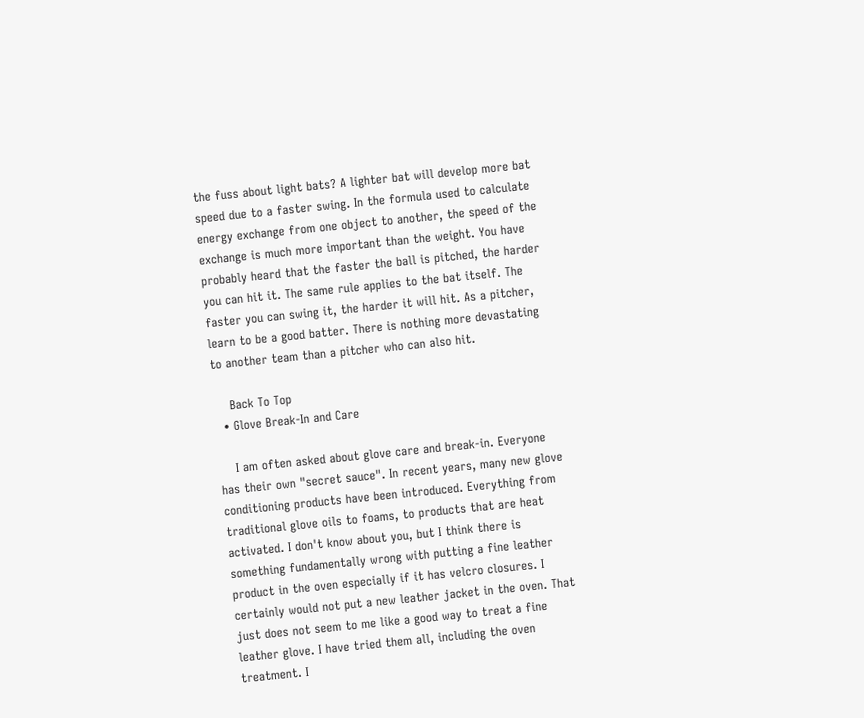the fuss about light bats? A lighter bat will develop more bat speed due to a faster swing. In the formula used to calculate energy exchange from one object to another, the speed of the exchange is much more important than the weight. You have probably heard that the faster the ball is pitched, the harder you can hit it. The same rule applies to the bat itself. The faster you can swing it, the harder it will hit. As a pitcher, learn to be a good batter. There is nothing more devastating to another team than a pitcher who can also hit.

    Back To Top
  • Glove Break-In and Care

    I am often asked about glove care and break-in. Everyone has their own "secret sauce". In recent years, many new glove conditioning products have been introduced. Everything from traditional glove oils to foams, to products that are heat activated. I don't know about you, but I think there is something fundamentally wrong with putting a fine leather product in the oven especially if it has velcro closures. I certainly would not put a new leather jacket in the oven. That just does not seem to me like a good way to treat a fine leather glove. I have tried them all, including the oven treatment. I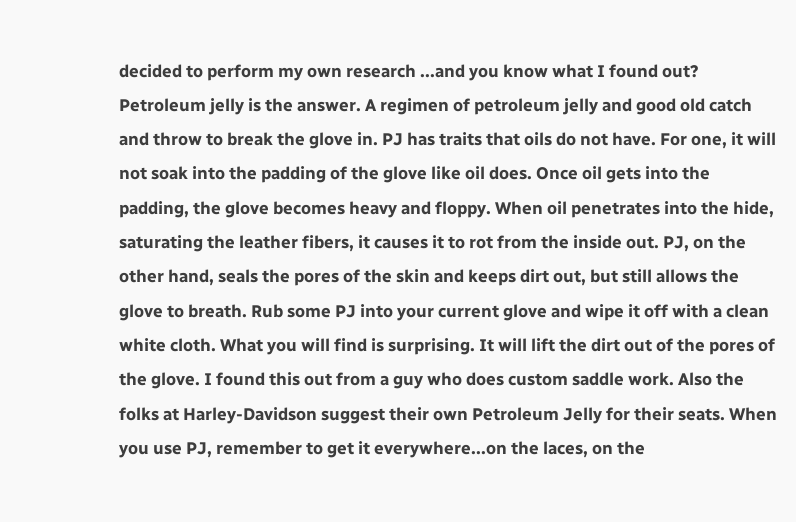decided to perform my own research ...and you know what I found out? Petroleum jelly is the answer. A regimen of petroleum jelly and good old catch and throw to break the glove in. PJ has traits that oils do not have. For one, it will not soak into the padding of the glove like oil does. Once oil gets into the padding, the glove becomes heavy and floppy. When oil penetrates into the hide, saturating the leather fibers, it causes it to rot from the inside out. PJ, on the other hand, seals the pores of the skin and keeps dirt out, but still allows the glove to breath. Rub some PJ into your current glove and wipe it off with a clean white cloth. What you will find is surprising. It will lift the dirt out of the pores of the glove. I found this out from a guy who does custom saddle work. Also the folks at Harley-Davidson suggest their own Petroleum Jelly for their seats. When you use PJ, remember to get it everywhere...on the laces, on the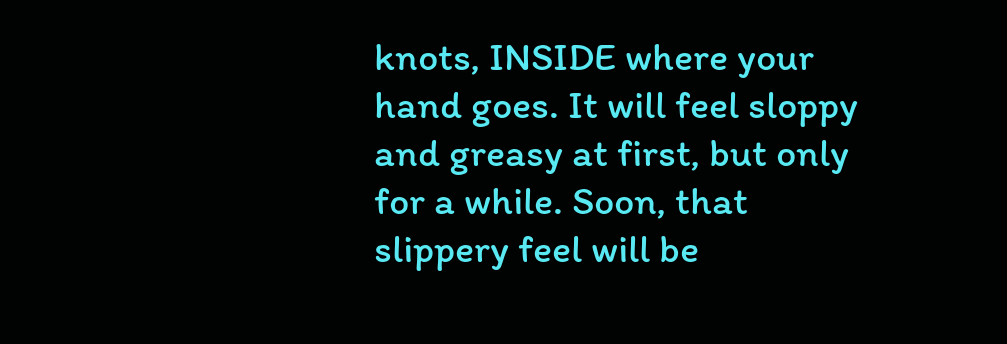knots, INSIDE where your hand goes. It will feel sloppy and greasy at first, but only for a while. Soon, that slippery feel will be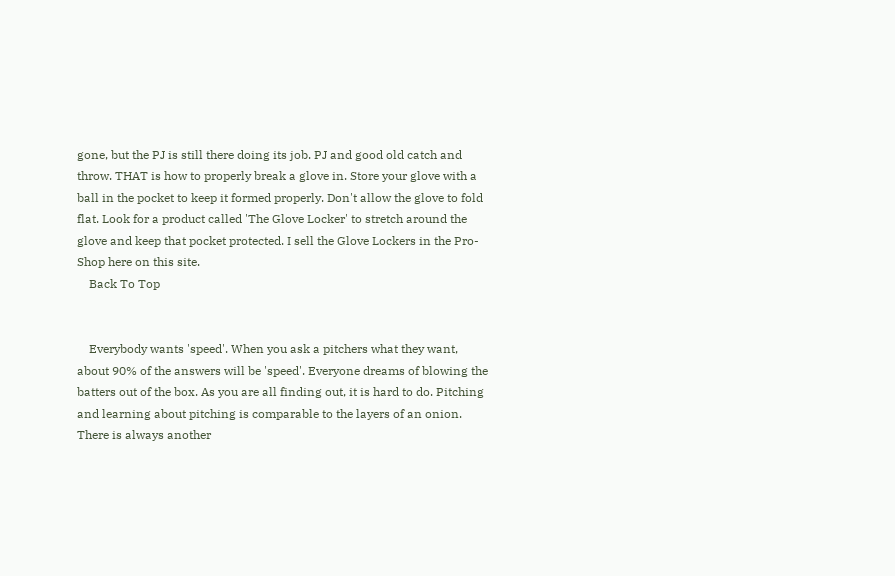gone, but the PJ is still there doing its job. PJ and good old catch and throw. THAT is how to properly break a glove in. Store your glove with a ball in the pocket to keep it formed properly. Don't allow the glove to fold flat. Look for a product called 'The Glove Locker' to stretch around the glove and keep that pocket protected. I sell the Glove Lockers in the Pro-Shop here on this site.
    Back To Top


    Everybody wants 'speed'. When you ask a pitchers what they want, about 90% of the answers will be 'speed'. Everyone dreams of blowing the batters out of the box. As you are all finding out, it is hard to do. Pitching and learning about pitching is comparable to the layers of an onion. There is always another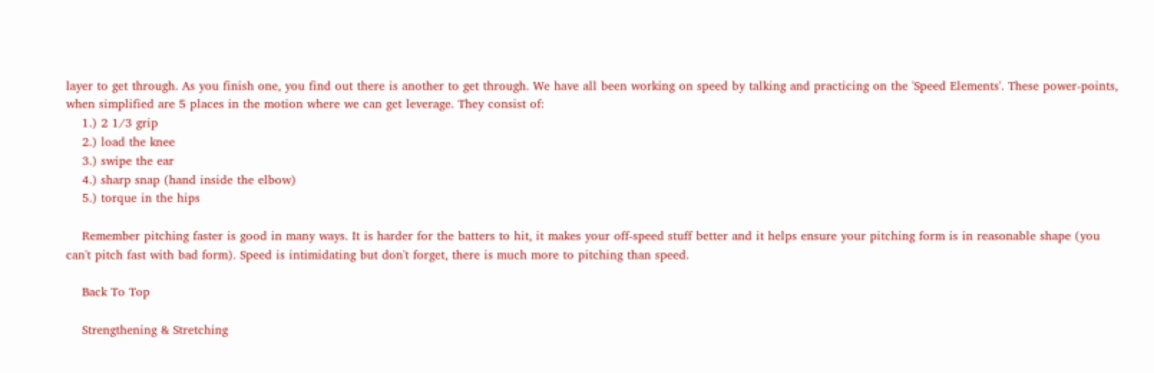layer to get through. As you finish one, you find out there is another to get through. We have all been working on speed by talking and practicing on the 'Speed Elements'. These power-points, when simplified are 5 places in the motion where we can get leverage. They consist of:
    1.) 2 1/3 grip
    2.) load the knee
    3.) swipe the ear
    4.) sharp snap (hand inside the elbow)
    5.) torque in the hips

    Remember pitching faster is good in many ways. It is harder for the batters to hit, it makes your off-speed stuff better and it helps ensure your pitching form is in reasonable shape (you can't pitch fast with bad form). Speed is intimidating but don't forget, there is much more to pitching than speed.

    Back To Top

    Strengthening & Stretching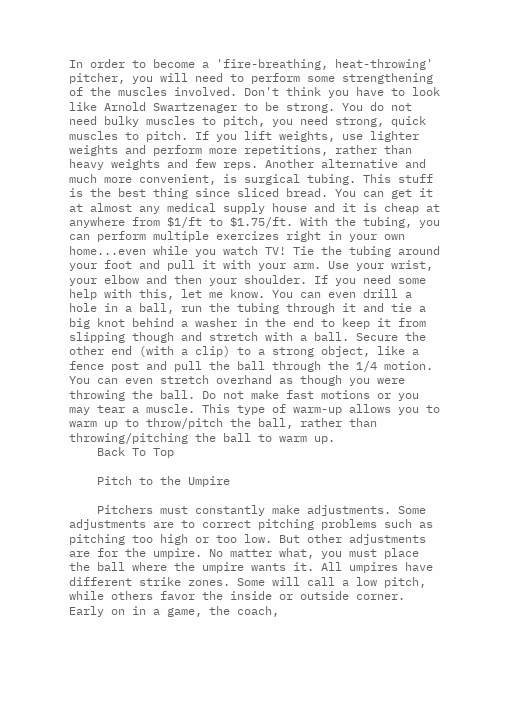In order to become a 'fire-breathing, heat-throwing' pitcher, you will need to perform some strengthening of the muscles involved. Don't think you have to look like Arnold Swartzenager to be strong. You do not need bulky muscles to pitch, you need strong, quick muscles to pitch. If you lift weights, use lighter weights and perform more repetitions, rather than heavy weights and few reps. Another alternative and much more convenient, is surgical tubing. This stuff is the best thing since sliced bread. You can get it at almost any medical supply house and it is cheap at anywhere from $1/ft to $1.75/ft. With the tubing, you can perform multiple exercizes right in your own home...even while you watch TV! Tie the tubing around your foot and pull it with your arm. Use your wrist, your elbow and then your shoulder. If you need some help with this, let me know. You can even drill a hole in a ball, run the tubing through it and tie a big knot behind a washer in the end to keep it from slipping though and stretch with a ball. Secure the other end (with a clip) to a strong object, like a fence post and pull the ball through the 1/4 motion. You can even stretch overhand as though you were throwing the ball. Do not make fast motions or you may tear a muscle. This type of warm-up allows you to warm up to throw/pitch the ball, rather than throwing/pitching the ball to warm up.
    Back To Top

    Pitch to the Umpire

    Pitchers must constantly make adjustments. Some adjustments are to correct pitching problems such as pitching too high or too low. But other adjustments are for the umpire. No matter what, you must place the ball where the umpire wants it. All umpires have different strike zones. Some will call a low pitch, while others favor the inside or outside corner. Early on in a game, the coach,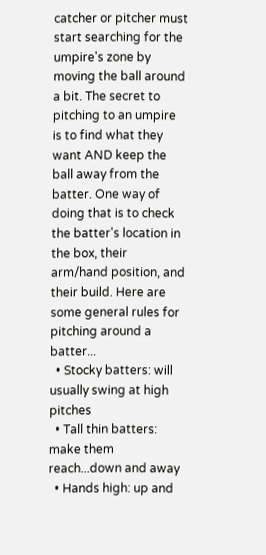catcher or pitcher must start searching for the umpire's zone by moving the ball around a bit. The secret to pitching to an umpire is to find what they want AND keep the ball away from the batter. One way of doing that is to check the batter's location in the box, their arm/hand position, and their build. Here are some general rules for pitching around a batter...
  • Stocky batters: will usually swing at high pitches
  • Tall thin batters: make them reach...down and away
  • Hands high: up and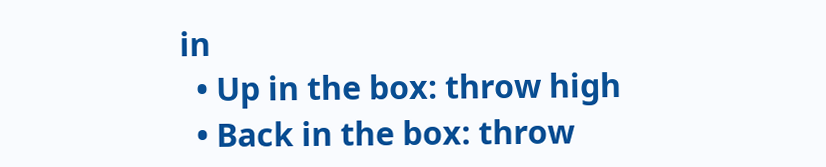in
  • Up in the box: throw high
  • Back in the box: throw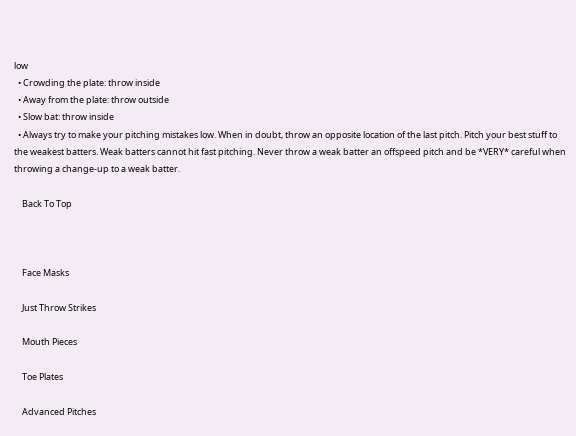low
  • Crowding the plate: throw inside
  • Away from the plate: throw outside
  • Slow bat: throw inside
  • Always try to make your pitching mistakes low. When in doubt, throw an opposite location of the last pitch. Pitch your best stuff to the weakest batters. Weak batters cannot hit fast pitching. Never throw a weak batter an offspeed pitch and be *VERY* careful when throwing a change-up to a weak batter.

    Back To Top



    Face Masks

    Just Throw Strikes

    Mouth Pieces

    Toe Plates

    Advanced Pitches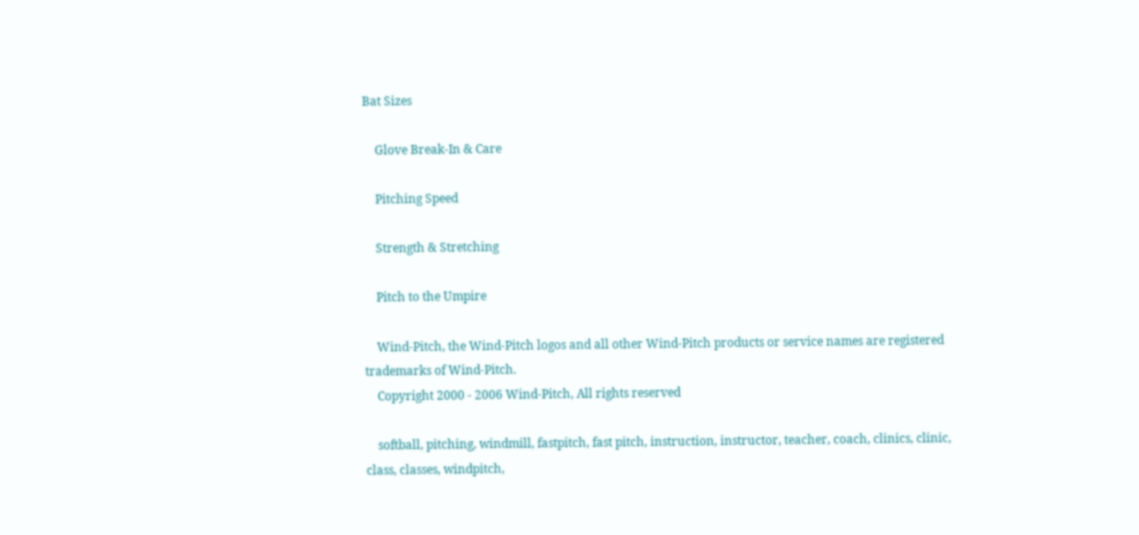Bat Sizes

    Glove Break-In & Care

    Pitching Speed

    Strength & Stretching

    Pitch to the Umpire

    Wind-Pitch, the Wind-Pitch logos and all other Wind-Pitch products or service names are registered trademarks of Wind-Pitch.
    Copyright 2000 - 2006 Wind-Pitch, All rights reserved

    softball, pitching, windmill, fastpitch, fast pitch, instruction, instructor, teacher, coach, clinics, clinic, class, classes, windpitch,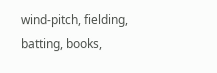wind-pitch, fielding, batting, books,